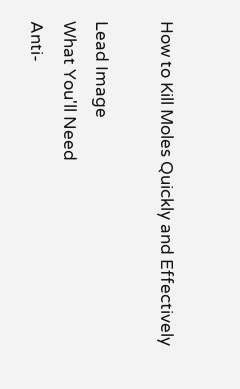How to Kill Moles Quickly and Effectively

Lead Image
What You'll Need
Anti-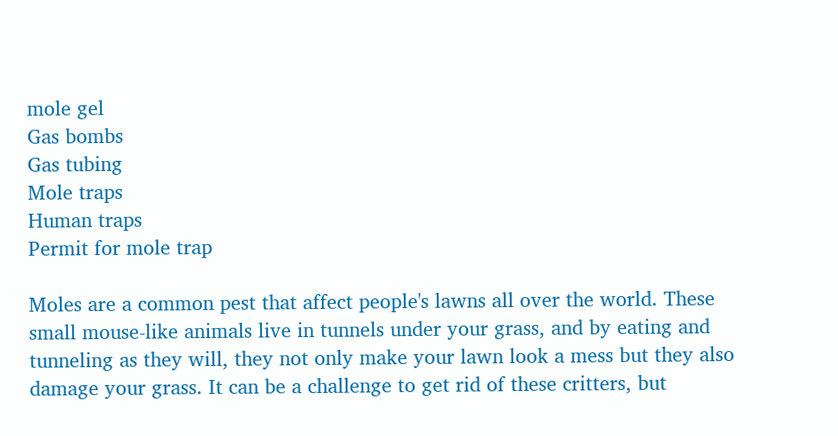mole gel
Gas bombs
Gas tubing
Mole traps
Human traps
Permit for mole trap

Moles are a common pest that affect people's lawns all over the world. These small mouse-like animals live in tunnels under your grass, and by eating and tunneling as they will, they not only make your lawn look a mess but they also damage your grass. It can be a challenge to get rid of these critters, but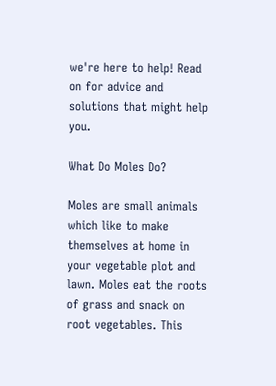we're here to help! Read on for advice and solutions that might help you.

What Do Moles Do?

Moles are small animals which like to make themselves at home in your vegetable plot and lawn. Moles eat the roots of grass and snack on root vegetables. This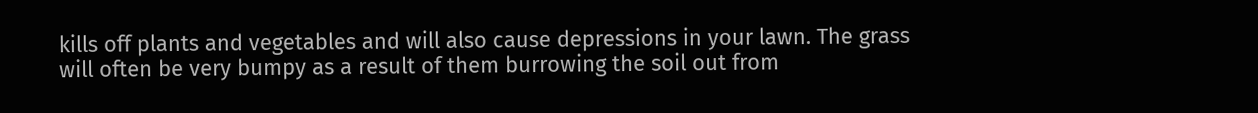kills off plants and vegetables and will also cause depressions in your lawn. The grass will often be very bumpy as a result of them burrowing the soil out from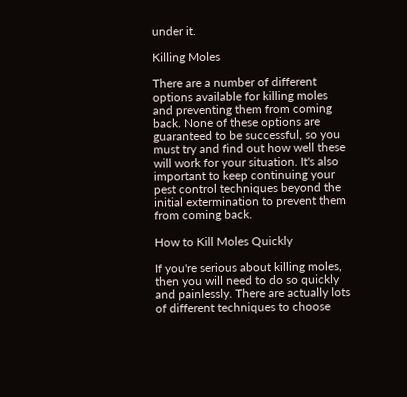under it.

Killing Moles

There are a number of different options available for killing moles and preventing them from coming back. None of these options are guaranteed to be successful, so you must try and find out how well these will work for your situation. It's also important to keep continuing your pest control techniques beyond the initial extermination to prevent them from coming back.

How to Kill Moles Quickly

If you're serious about killing moles, then you will need to do so quickly and painlessly. There are actually lots of different techniques to choose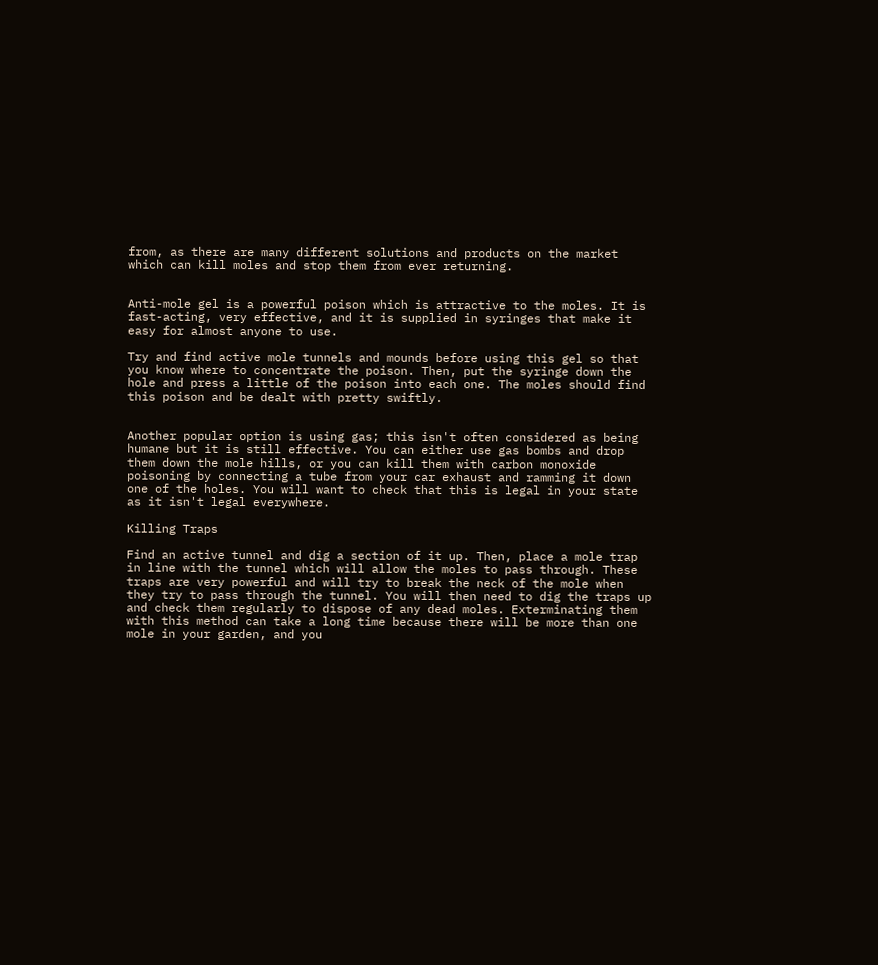from, as there are many different solutions and products on the market which can kill moles and stop them from ever returning.


Anti-mole gel is a powerful poison which is attractive to the moles. It is fast-acting, very effective, and it is supplied in syringes that make it easy for almost anyone to use.

Try and find active mole tunnels and mounds before using this gel so that you know where to concentrate the poison. Then, put the syringe down the hole and press a little of the poison into each one. The moles should find this poison and be dealt with pretty swiftly.


Another popular option is using gas; this isn't often considered as being humane but it is still effective. You can either use gas bombs and drop them down the mole hills, or you can kill them with carbon monoxide poisoning by connecting a tube from your car exhaust and ramming it down one of the holes. You will want to check that this is legal in your state as it isn't legal everywhere.

Killing Traps

Find an active tunnel and dig a section of it up. Then, place a mole trap in line with the tunnel which will allow the moles to pass through. These traps are very powerful and will try to break the neck of the mole when they try to pass through the tunnel. You will then need to dig the traps up and check them regularly to dispose of any dead moles. Exterminating them with this method can take a long time because there will be more than one mole in your garden, and you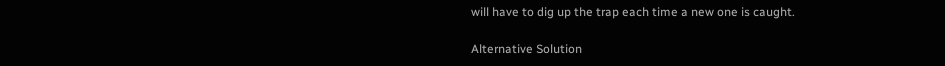will have to dig up the trap each time a new one is caught.

Alternative Solution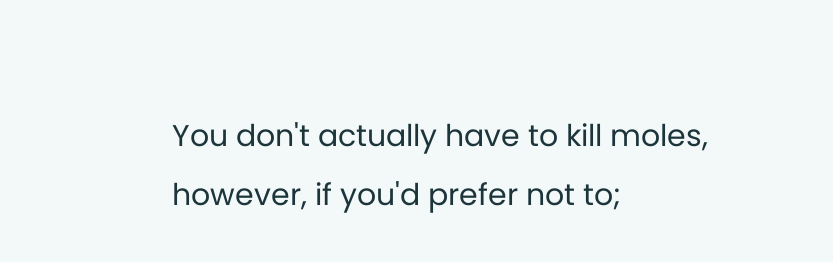You don't actually have to kill moles, however, if you'd prefer not to;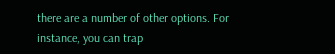there are a number of other options. For instance, you can trap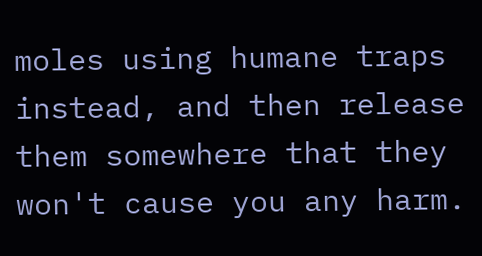moles using humane traps instead, and then release them somewhere that they won't cause you any harm.